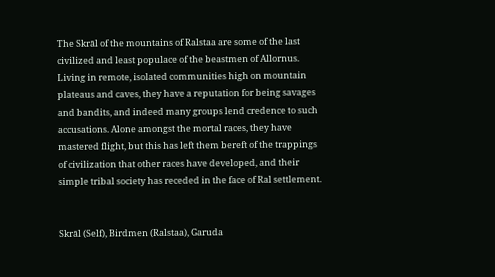The Skrāl of the mountains of Ralstaa are some of the last civilized and least populace of the beastmen of Allornus. Living in remote, isolated communities high on mountain plateaus and caves, they have a reputation for being savages and bandits, and indeed many groups lend credence to such accusations. Alone amongst the mortal races, they have mastered flight, but this has left them bereft of the trappings of civilization that other races have developed, and their simple tribal society has receded in the face of Ral settlement.


Skrāl (Self), Birdmen (Ralstaa), Garuda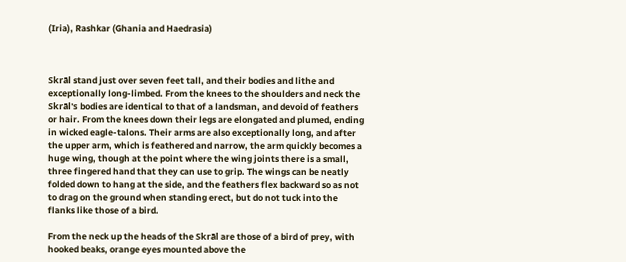(Iria), Rashkar (Ghania and Haedrasia)



Skrāl stand just over seven feet tall, and their bodies and lithe and exceptionally long-limbed. From the knees to the shoulders and neck the Skrāl's bodies are identical to that of a landsman, and devoid of feathers or hair. From the knees down their legs are elongated and plumed, ending in wicked eagle-talons. Their arms are also exceptionally long, and after the upper arm, which is feathered and narrow, the arm quickly becomes a huge wing, though at the point where the wing joints there is a small, three fingered hand that they can use to grip. The wings can be neatly folded down to hang at the side, and the feathers flex backward so as not to drag on the ground when standing erect, but do not tuck into the flanks like those of a bird.

From the neck up the heads of the Skrāl are those of a bird of prey, with hooked beaks, orange eyes mounted above the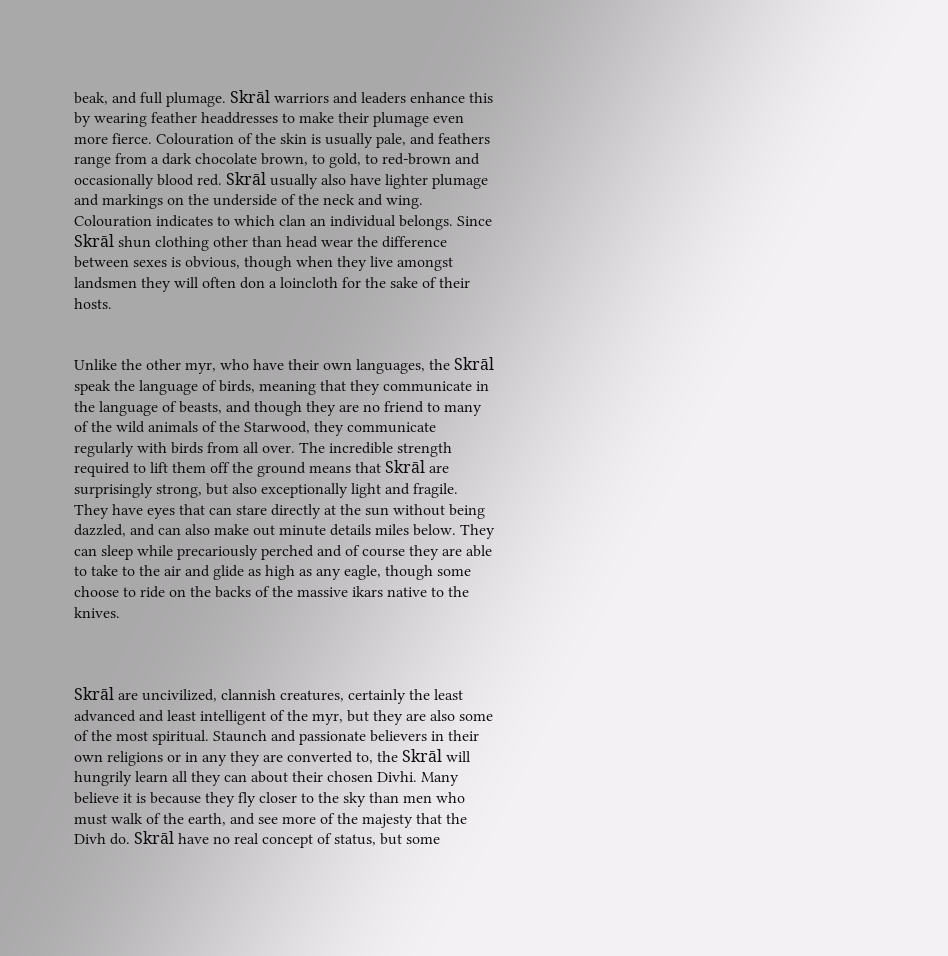beak, and full plumage. Skrāl warriors and leaders enhance this by wearing feather headdresses to make their plumage even more fierce. Colouration of the skin is usually pale, and feathers range from a dark chocolate brown, to gold, to red-brown and occasionally blood red. Skrāl usually also have lighter plumage and markings on the underside of the neck and wing. Colouration indicates to which clan an individual belongs. Since Skrāl shun clothing other than head wear the difference between sexes is obvious, though when they live amongst landsmen they will often don a loincloth for the sake of their hosts.


Unlike the other myr, who have their own languages, the Skrāl speak the language of birds, meaning that they communicate in the language of beasts, and though they are no friend to many of the wild animals of the Starwood, they communicate regularly with birds from all over. The incredible strength required to lift them off the ground means that Skrāl are surprisingly strong, but also exceptionally light and fragile. They have eyes that can stare directly at the sun without being dazzled, and can also make out minute details miles below. They can sleep while precariously perched and of course they are able to take to the air and glide as high as any eagle, though some choose to ride on the backs of the massive ikars native to the knives.



Skrāl are uncivilized, clannish creatures, certainly the least advanced and least intelligent of the myr, but they are also some of the most spiritual. Staunch and passionate believers in their own religions or in any they are converted to, the Skrāl will hungrily learn all they can about their chosen Divhi. Many believe it is because they fly closer to the sky than men who must walk of the earth, and see more of the majesty that the Divh do. Skrāl have no real concept of status, but some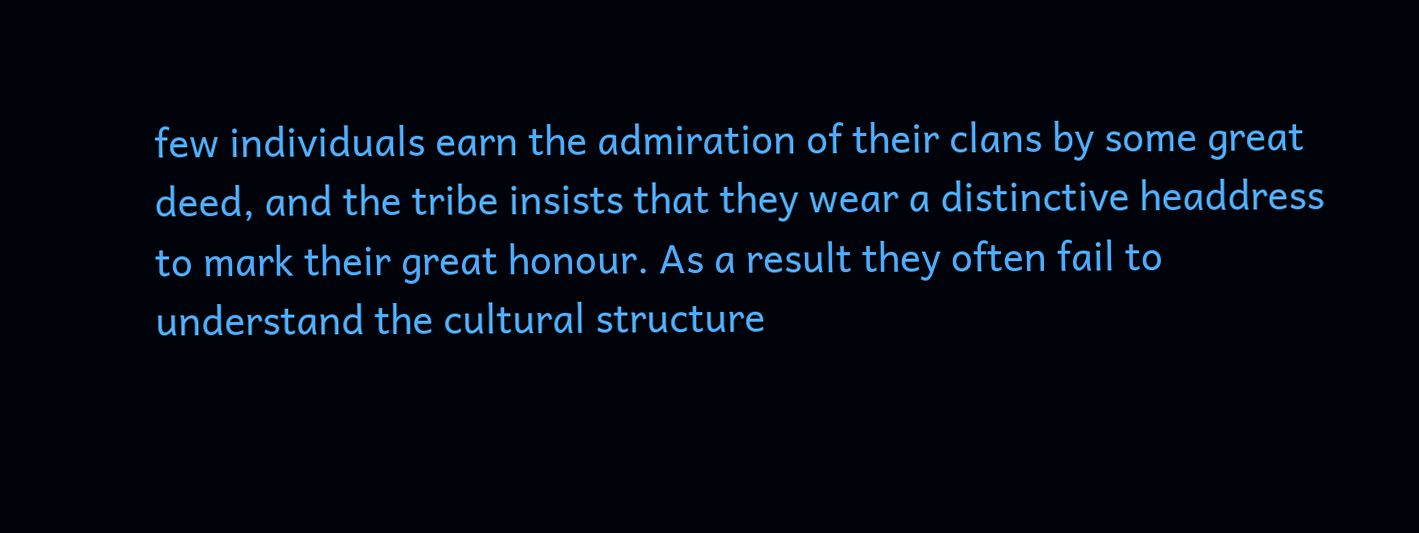few individuals earn the admiration of their clans by some great deed, and the tribe insists that they wear a distinctive headdress to mark their great honour. As a result they often fail to understand the cultural structure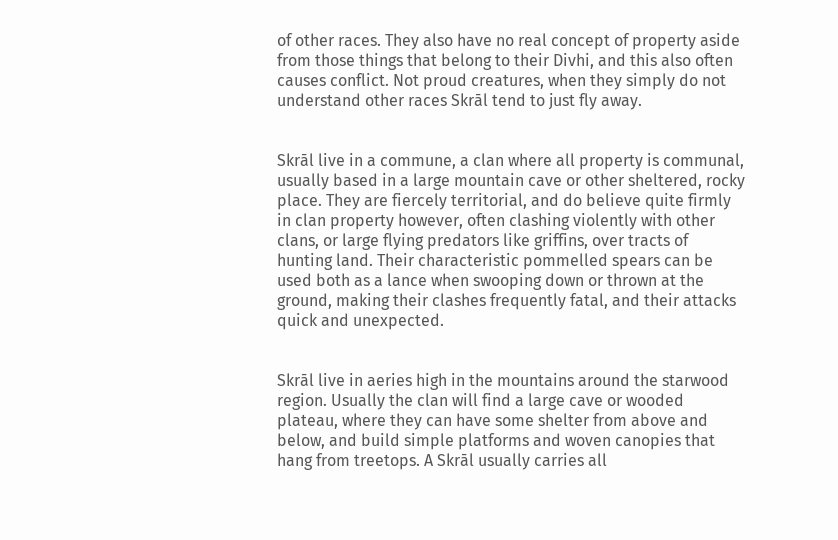of other races. They also have no real concept of property aside from those things that belong to their Divhi, and this also often causes conflict. Not proud creatures, when they simply do not understand other races Skrāl tend to just fly away.


Skrāl live in a commune, a clan where all property is communal, usually based in a large mountain cave or other sheltered, rocky place. They are fiercely territorial, and do believe quite firmly in clan property however, often clashing violently with other clans, or large flying predators like griffins, over tracts of hunting land. Their characteristic pommelled spears can be used both as a lance when swooping down or thrown at the ground, making their clashes frequently fatal, and their attacks quick and unexpected.


Skrāl live in aeries high in the mountains around the starwood region. Usually the clan will find a large cave or wooded plateau, where they can have some shelter from above and below, and build simple platforms and woven canopies that hang from treetops. A Skrāl usually carries all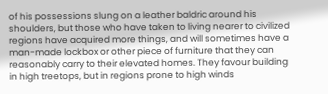of his possessions slung on a leather baldric around his shoulders, but those who have taken to living nearer to civilized regions have acquired more things, and will sometimes have a man-made lockbox or other piece of furniture that they can reasonably carry to their elevated homes. They favour building in high treetops, but in regions prone to high winds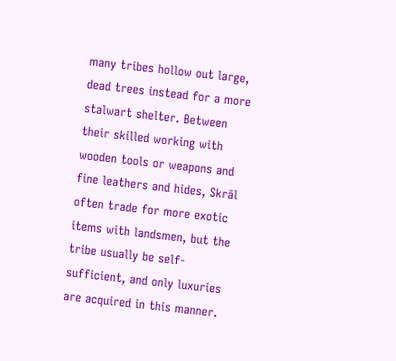many tribes hollow out large, dead trees instead for a more stalwart shelter. Between their skilled working with wooden tools or weapons and fine leathers and hides, Skrāl often trade for more exotic items with landsmen, but the tribe usually be self-sufficient, and only luxuries are acquired in this manner.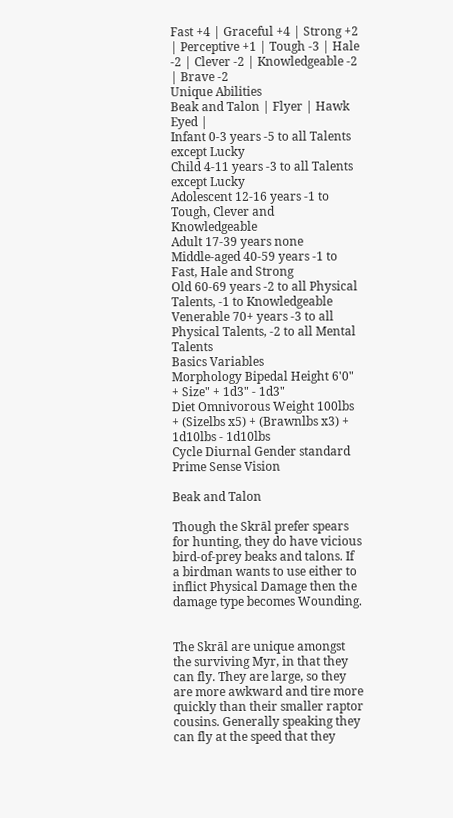Fast +4 | Graceful +4 | Strong +2 | Perceptive +1 | Tough -3 | Hale -2 | Clever -2 | Knowledgeable -2 | Brave -2
Unique Abilities
Beak and Talon | Flyer | Hawk Eyed |
Infant 0-3 years -5 to all Talents except Lucky
Child 4-11 years -3 to all Talents except Lucky
Adolescent 12-16 years -1 to Tough, Clever and Knowledgeable
Adult 17-39 years none
Middle-aged 40-59 years -1 to Fast, Hale and Strong
Old 60-69 years -2 to all Physical Talents, -1 to Knowledgeable
Venerable 70+ years -3 to all Physical Talents, -2 to all Mental Talents
Basics Variables
Morphology Bipedal Height 6'0" + Size" + 1d3" - 1d3"
Diet Omnivorous Weight 100lbs + (Sizelbs x5) + (Brawnlbs x3) + 1d10lbs - 1d10lbs
Cycle Diurnal Gender standard
Prime Sense Vision

Beak and Talon

Though the Skrāl prefer spears for hunting, they do have vicious bird-of-prey beaks and talons. If a birdman wants to use either to inflict Physical Damage then the damage type becomes Wounding.


The Skrāl are unique amongst the surviving Myr, in that they can fly. They are large, so they are more awkward and tire more quickly than their smaller raptor cousins. Generally speaking they can fly at the speed that they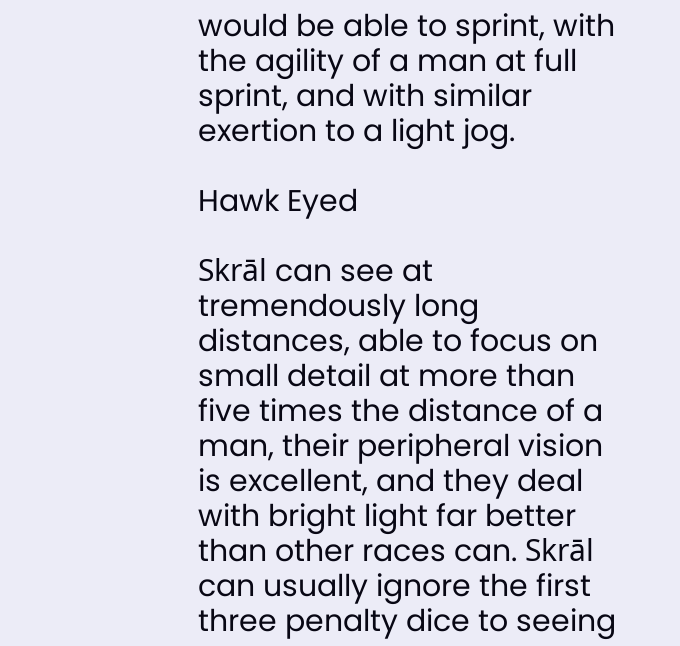would be able to sprint, with the agility of a man at full sprint, and with similar exertion to a light jog.

Hawk Eyed

Skrāl can see at tremendously long distances, able to focus on small detail at more than five times the distance of a man, their peripheral vision is excellent, and they deal with bright light far better than other races can. Skrāl can usually ignore the first three penalty dice to seeing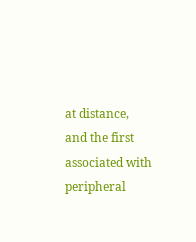at distance, and the first associated with peripheral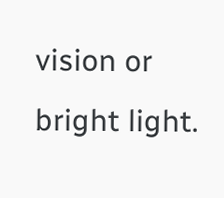vision or bright light.